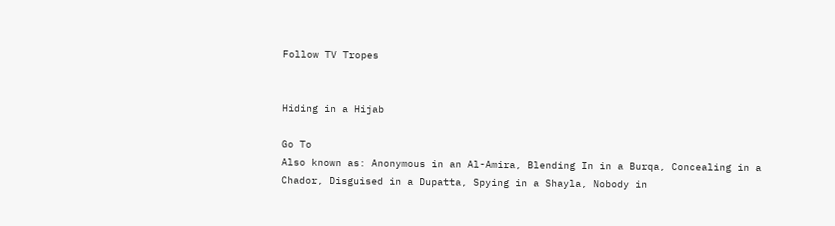Follow TV Tropes


Hiding in a Hijab

Go To
Also known as: Anonymous in an Al-Amira, Blending In in a Burqa, Concealing in a Chador, Disguised in a Dupatta, Spying in a Shayla, Nobody in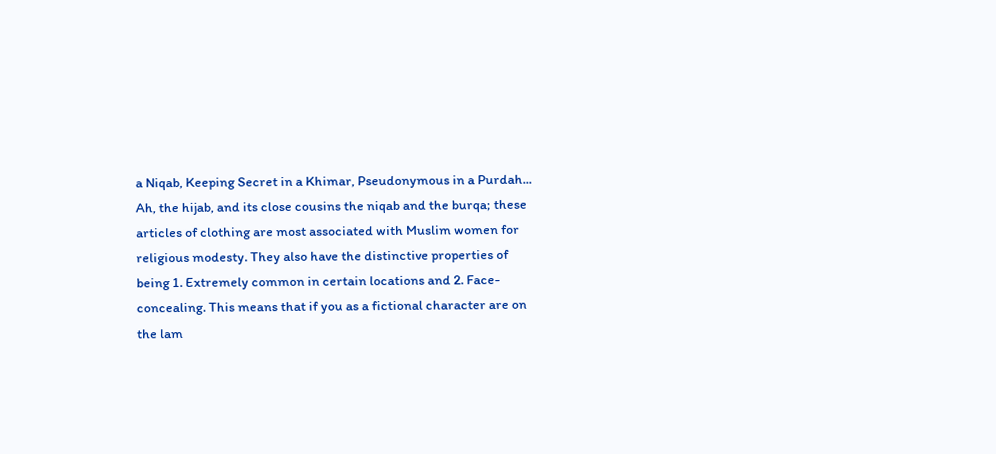a Niqab, Keeping Secret in a Khimar, Pseudonymous in a Purdah... Ah, the hijab, and its close cousins the niqab and the burqa; these articles of clothing are most associated with Muslim women for religious modesty. They also have the distinctive properties of being 1. Extremely common in certain locations and 2. Face-concealing. This means that if you as a fictional character are on the lam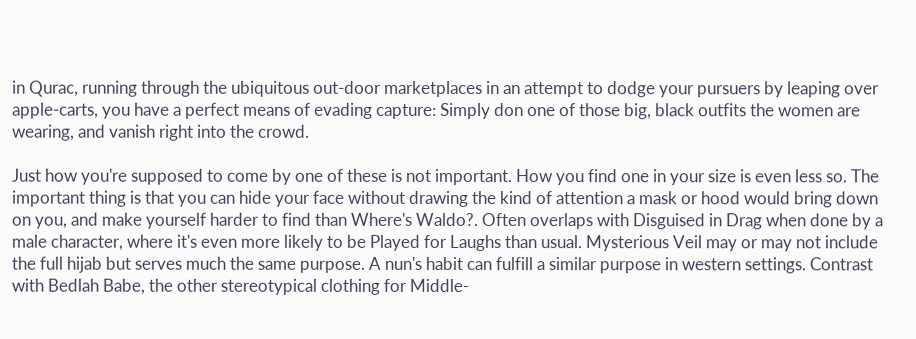in Qurac, running through the ubiquitous out-door marketplaces in an attempt to dodge your pursuers by leaping over apple-carts, you have a perfect means of evading capture: Simply don one of those big, black outfits the women are wearing, and vanish right into the crowd.

Just how you're supposed to come by one of these is not important. How you find one in your size is even less so. The important thing is that you can hide your face without drawing the kind of attention a mask or hood would bring down on you, and make yourself harder to find than Where's Waldo?. Often overlaps with Disguised in Drag when done by a male character, where it's even more likely to be Played for Laughs than usual. Mysterious Veil may or may not include the full hijab but serves much the same purpose. A nun's habit can fulfill a similar purpose in western settings. Contrast with Bedlah Babe, the other stereotypical clothing for Middle-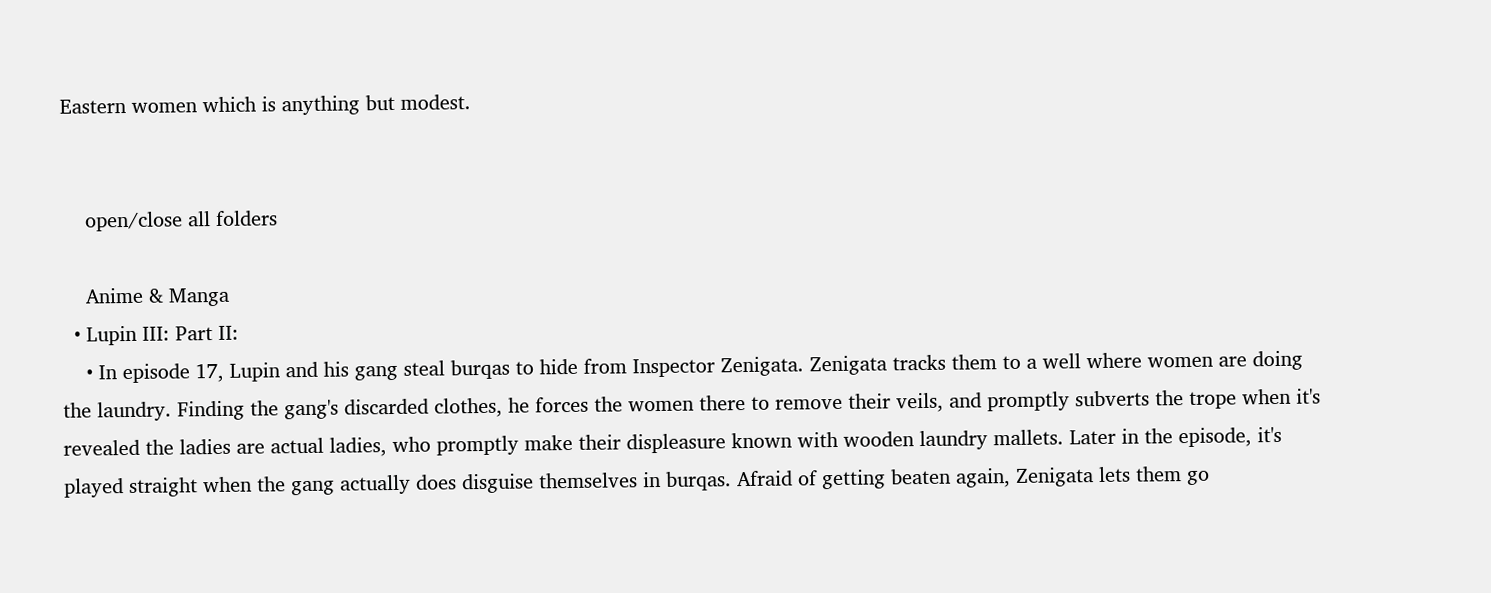Eastern women which is anything but modest.


    open/close all folders

    Anime & Manga
  • Lupin III: Part II:
    • In episode 17, Lupin and his gang steal burqas to hide from Inspector Zenigata. Zenigata tracks them to a well where women are doing the laundry. Finding the gang's discarded clothes, he forces the women there to remove their veils, and promptly subverts the trope when it's revealed the ladies are actual ladies, who promptly make their displeasure known with wooden laundry mallets. Later in the episode, it's played straight when the gang actually does disguise themselves in burqas. Afraid of getting beaten again, Zenigata lets them go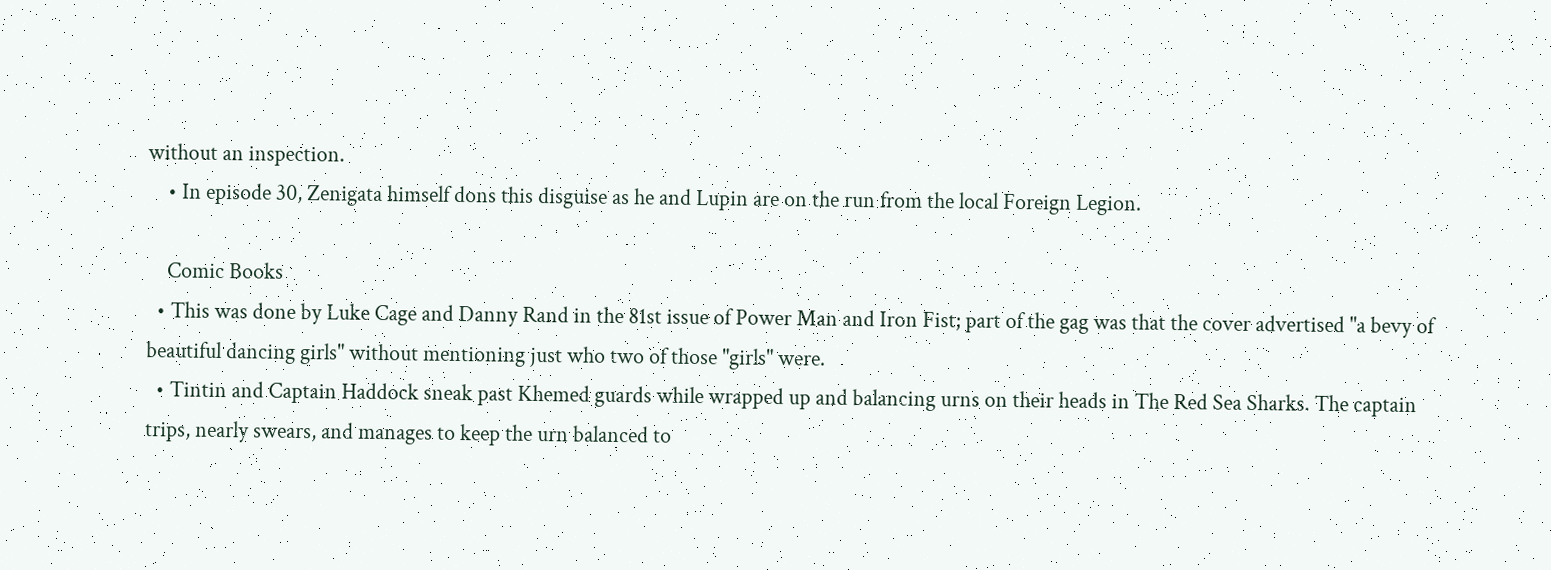without an inspection.
    • In episode 30, Zenigata himself dons this disguise as he and Lupin are on the run from the local Foreign Legion.

    Comic Books
  • This was done by Luke Cage and Danny Rand in the 81st issue of Power Man and Iron Fist; part of the gag was that the cover advertised "a bevy of beautiful dancing girls" without mentioning just who two of those "girls" were.
  • Tintin and Captain Haddock sneak past Khemed guards while wrapped up and balancing urns on their heads in The Red Sea Sharks. The captain trips, nearly swears, and manages to keep the urn balanced to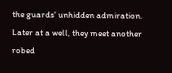the guards' unhidden admiration. Later at a well, they meet another robed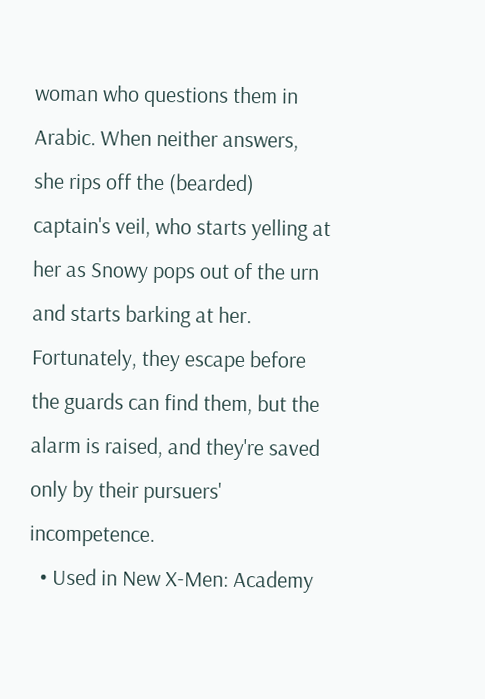woman who questions them in Arabic. When neither answers, she rips off the (bearded) captain's veil, who starts yelling at her as Snowy pops out of the urn and starts barking at her. Fortunately, they escape before the guards can find them, but the alarm is raised, and they're saved only by their pursuers' incompetence.
  • Used in New X-Men: Academy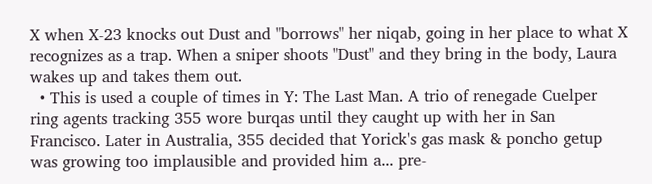X when X-23 knocks out Dust and "borrows" her niqab, going in her place to what X recognizes as a trap. When a sniper shoots "Dust" and they bring in the body, Laura wakes up and takes them out.
  • This is used a couple of times in Y: The Last Man. A trio of renegade Cuelper ring agents tracking 355 wore burqas until they caught up with her in San Francisco. Later in Australia, 355 decided that Yorick's gas mask & poncho getup was growing too implausible and provided him a... pre-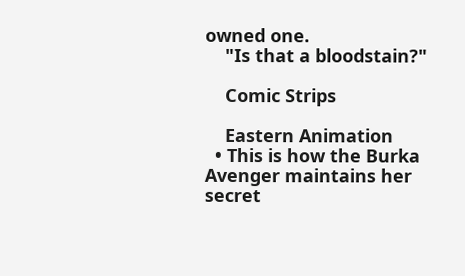owned one.
    "Is that a bloodstain?"

    Comic Strips

    Eastern Animation
  • This is how the Burka Avenger maintains her secret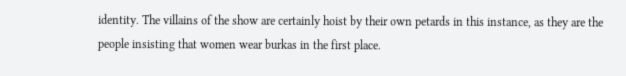identity. The villains of the show are certainly hoist by their own petards in this instance, as they are the people insisting that women wear burkas in the first place.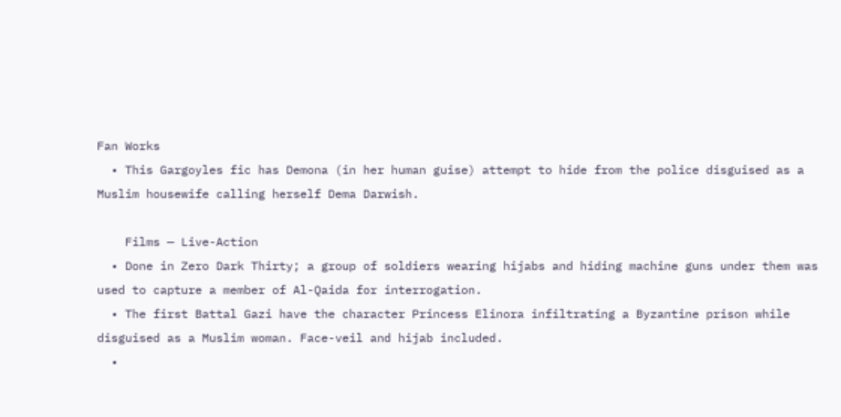Fan Works
  • This Gargoyles fic has Demona (in her human guise) attempt to hide from the police disguised as a Muslim housewife calling herself Dema Darwish.

    Films — Live-Action
  • Done in Zero Dark Thirty; a group of soldiers wearing hijabs and hiding machine guns under them was used to capture a member of Al-Qaida for interrogation.
  • The first Battal Gazi have the character Princess Elinora infiltrating a Byzantine prison while disguised as a Muslim woman. Face-veil and hijab included.
  •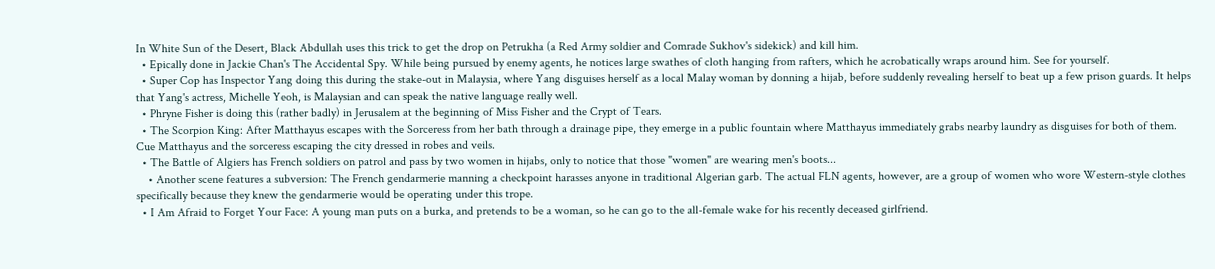In White Sun of the Desert, Black Abdullah uses this trick to get the drop on Petrukha (a Red Army soldier and Comrade Sukhov's sidekick) and kill him.
  • Epically done in Jackie Chan's The Accidental Spy. While being pursued by enemy agents, he notices large swathes of cloth hanging from rafters, which he acrobatically wraps around him. See for yourself.
  • Super Cop has Inspector Yang doing this during the stake-out in Malaysia, where Yang disguises herself as a local Malay woman by donning a hijab, before suddenly revealing herself to beat up a few prison guards. It helps that Yang's actress, Michelle Yeoh, is Malaysian and can speak the native language really well.
  • Phryne Fisher is doing this (rather badly) in Jerusalem at the beginning of Miss Fisher and the Crypt of Tears.
  • The Scorpion King: After Matthayus escapes with the Sorceress from her bath through a drainage pipe, they emerge in a public fountain where Matthayus immediately grabs nearby laundry as disguises for both of them. Cue Matthayus and the sorceress escaping the city dressed in robes and veils.
  • The Battle of Algiers has French soldiers on patrol and pass by two women in hijabs, only to notice that those "women" are wearing men's boots...
    • Another scene features a subversion: The French gendarmerie manning a checkpoint harasses anyone in traditional Algerian garb. The actual FLN agents, however, are a group of women who wore Western-style clothes specifically because they knew the gendarmerie would be operating under this trope.
  • I Am Afraid to Forget Your Face: A young man puts on a burka, and pretends to be a woman, so he can go to the all-female wake for his recently deceased girlfriend.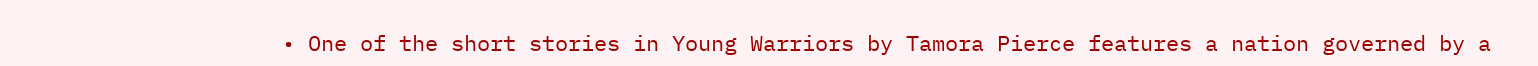• One of the short stories in Young Warriors by Tamora Pierce features a nation governed by a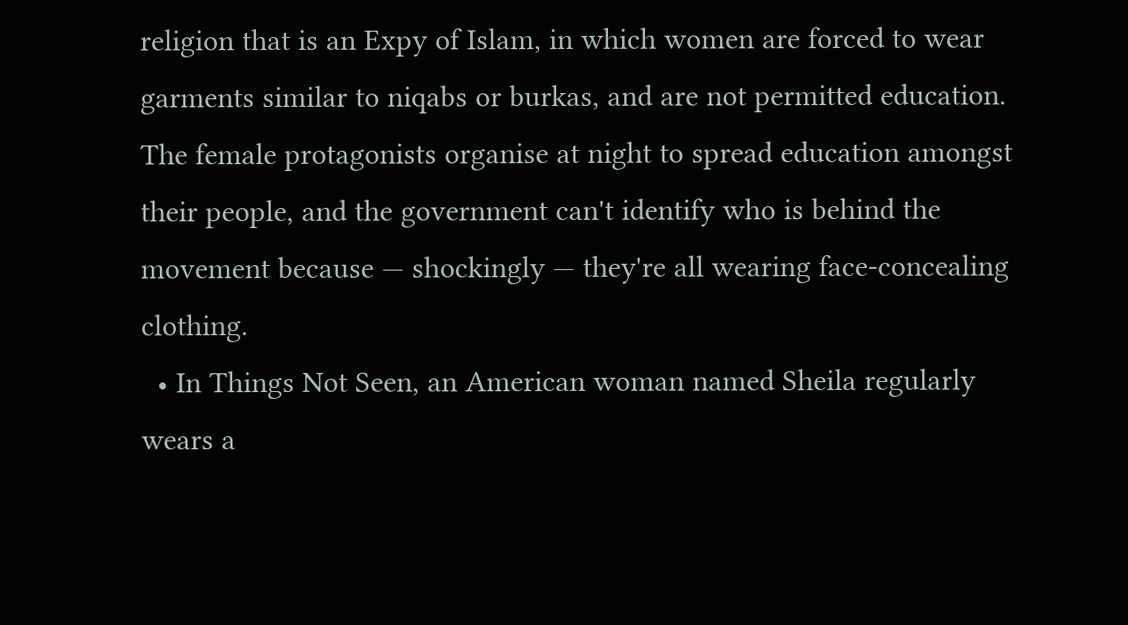religion that is an Expy of Islam, in which women are forced to wear garments similar to niqabs or burkas, and are not permitted education. The female protagonists organise at night to spread education amongst their people, and the government can't identify who is behind the movement because — shockingly — they're all wearing face-concealing clothing.
  • In Things Not Seen, an American woman named Sheila regularly wears a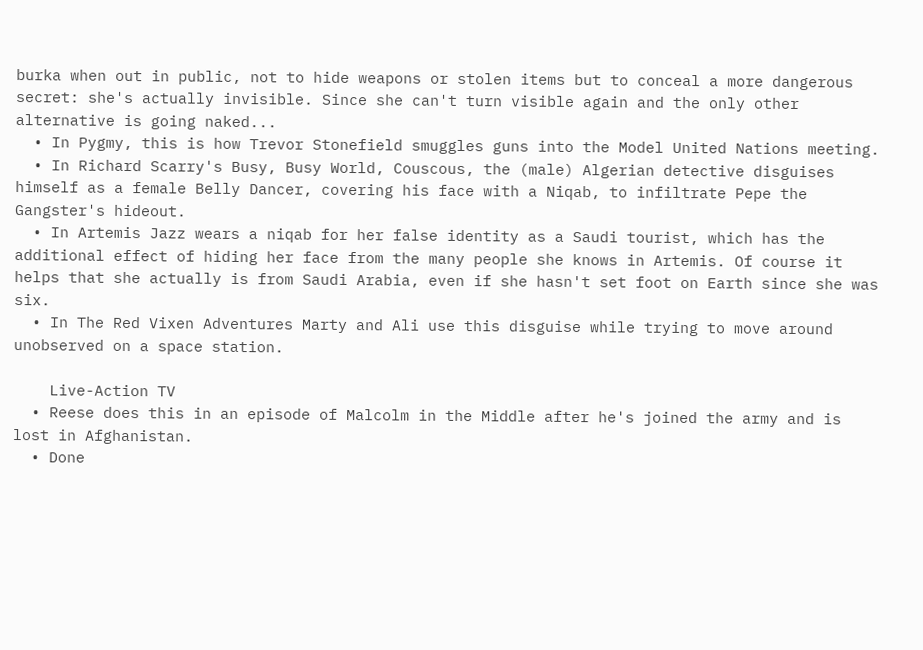burka when out in public, not to hide weapons or stolen items but to conceal a more dangerous secret: she's actually invisible. Since she can't turn visible again and the only other alternative is going naked...
  • In Pygmy, this is how Trevor Stonefield smuggles guns into the Model United Nations meeting.
  • In Richard Scarry's Busy, Busy World, Couscous, the (male) Algerian detective disguises himself as a female Belly Dancer, covering his face with a Niqab, to infiltrate Pepe the Gangster's hideout.
  • In Artemis Jazz wears a niqab for her false identity as a Saudi tourist, which has the additional effect of hiding her face from the many people she knows in Artemis. Of course it helps that she actually is from Saudi Arabia, even if she hasn't set foot on Earth since she was six.
  • In The Red Vixen Adventures Marty and Ali use this disguise while trying to move around unobserved on a space station.

    Live-Action TV
  • Reese does this in an episode of Malcolm in the Middle after he's joined the army and is lost in Afghanistan.
  • Done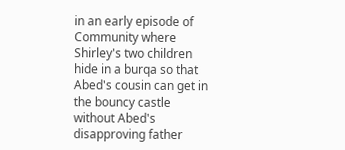in an early episode of Community where Shirley's two children hide in a burqa so that Abed's cousin can get in the bouncy castle without Abed's disapproving father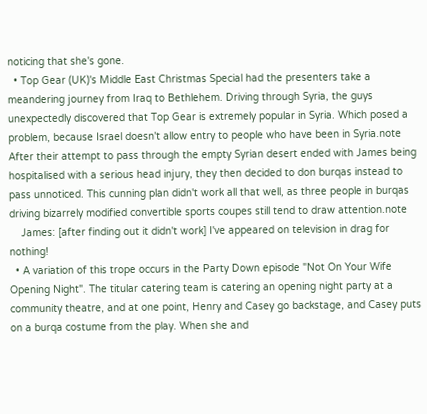noticing that she's gone.
  • Top Gear (UK)'s Middle East Christmas Special had the presenters take a meandering journey from Iraq to Bethlehem. Driving through Syria, the guys unexpectedly discovered that Top Gear is extremely popular in Syria. Which posed a problem, because Israel doesn't allow entry to people who have been in Syria.note  After their attempt to pass through the empty Syrian desert ended with James being hospitalised with a serious head injury, they then decided to don burqas instead to pass unnoticed. This cunning plan didn't work all that well, as three people in burqas driving bizarrely modified convertible sports coupes still tend to draw attention.note
    James: [after finding out it didn't work] I've appeared on television in drag for nothing!
  • A variation of this trope occurs in the Party Down episode "Not On Your Wife Opening Night". The titular catering team is catering an opening night party at a community theatre, and at one point, Henry and Casey go backstage, and Casey puts on a burqa costume from the play. When she and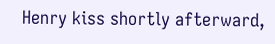Henry kiss shortly afterward,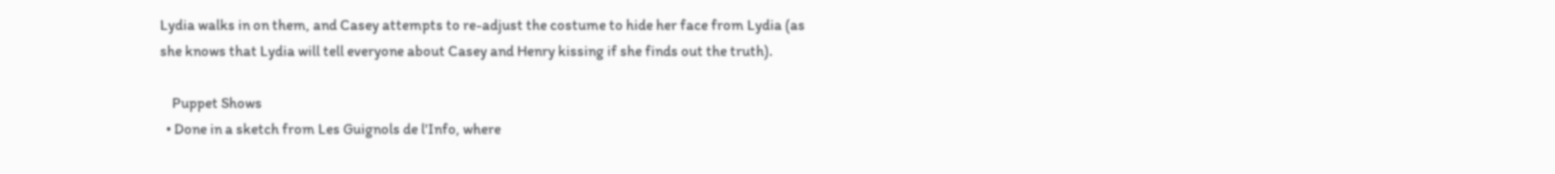Lydia walks in on them, and Casey attempts to re-adjust the costume to hide her face from Lydia (as she knows that Lydia will tell everyone about Casey and Henry kissing if she finds out the truth).

    Puppet Shows
  • Done in a sketch from Les Guignols de l'Info, where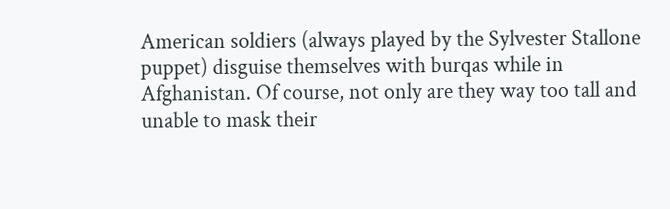American soldiers (always played by the Sylvester Stallone puppet) disguise themselves with burqas while in Afghanistan. Of course, not only are they way too tall and unable to mask their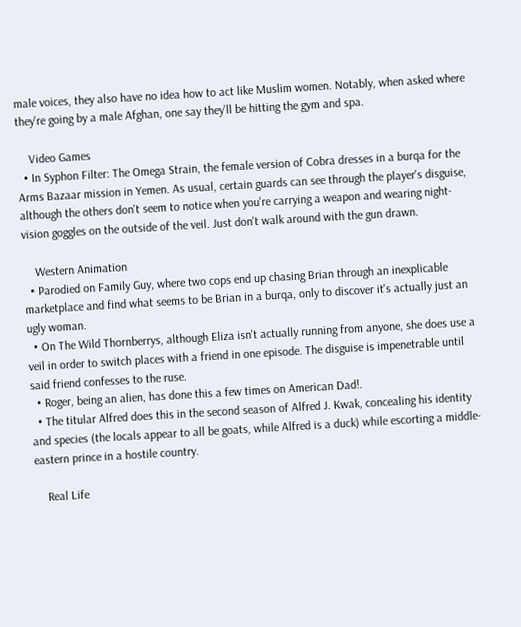male voices, they also have no idea how to act like Muslim women. Notably, when asked where they're going by a male Afghan, one say they'll be hitting the gym and spa.

    Video Games
  • In Syphon Filter: The Omega Strain, the female version of Cobra dresses in a burqa for the Arms Bazaar mission in Yemen. As usual, certain guards can see through the player's disguise, although the others don't seem to notice when you're carrying a weapon and wearing night-vision goggles on the outside of the veil. Just don't walk around with the gun drawn.

    Western Animation
  • Parodied on Family Guy, where two cops end up chasing Brian through an inexplicable marketplace and find what seems to be Brian in a burqa, only to discover it's actually just an ugly woman.
  • On The Wild Thornberrys, although Eliza isn't actually running from anyone, she does use a veil in order to switch places with a friend in one episode. The disguise is impenetrable until said friend confesses to the ruse.
  • Roger, being an alien, has done this a few times on American Dad!.
  • The titular Alfred does this in the second season of Alfred J. Kwak, concealing his identity and species (the locals appear to all be goats, while Alfred is a duck) while escorting a middle-eastern prince in a hostile country.

    Real Life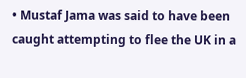• Mustaf Jama was said to have been caught attempting to flee the UK in a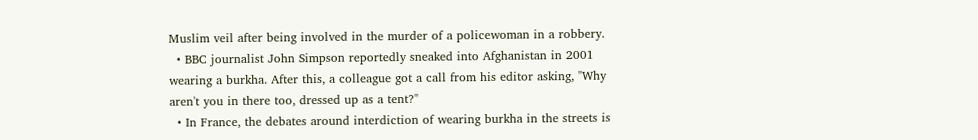Muslim veil after being involved in the murder of a policewoman in a robbery.
  • BBC journalist John Simpson reportedly sneaked into Afghanistan in 2001 wearing a burkha. After this, a colleague got a call from his editor asking, "Why aren't you in there too, dressed up as a tent?"
  • In France, the debates around interdiction of wearing burkha in the streets is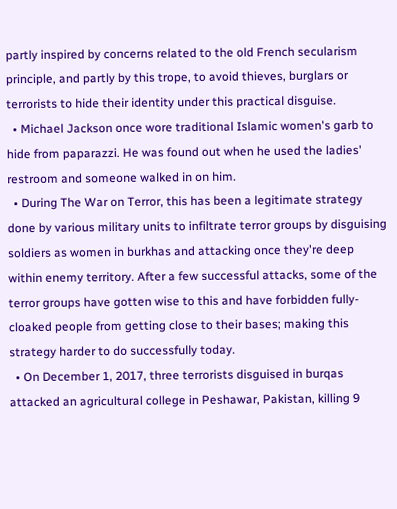partly inspired by concerns related to the old French secularism principle, and partly by this trope, to avoid thieves, burglars or terrorists to hide their identity under this practical disguise.
  • Michael Jackson once wore traditional Islamic women's garb to hide from paparazzi. He was found out when he used the ladies' restroom and someone walked in on him.
  • During The War on Terror, this has been a legitimate strategy done by various military units to infiltrate terror groups by disguising soldiers as women in burkhas and attacking once they're deep within enemy territory. After a few successful attacks, some of the terror groups have gotten wise to this and have forbidden fully-cloaked people from getting close to their bases; making this strategy harder to do successfully today.
  • On December 1, 2017, three terrorists disguised in burqas attacked an agricultural college in Peshawar, Pakistan, killing 9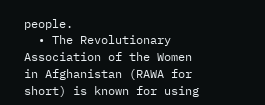people.
  • The Revolutionary Association of the Women in Afghanistan (RAWA for short) is known for using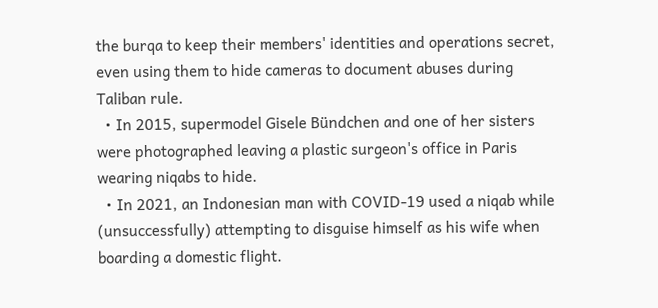the burqa to keep their members' identities and operations secret, even using them to hide cameras to document abuses during Taliban rule.
  • In 2015, supermodel Gisele Bündchen and one of her sisters were photographed leaving a plastic surgeon's office in Paris wearing niqabs to hide.
  • In 2021, an Indonesian man with COVID-19 used a niqab while (unsuccessfully) attempting to disguise himself as his wife when boarding a domestic flight.